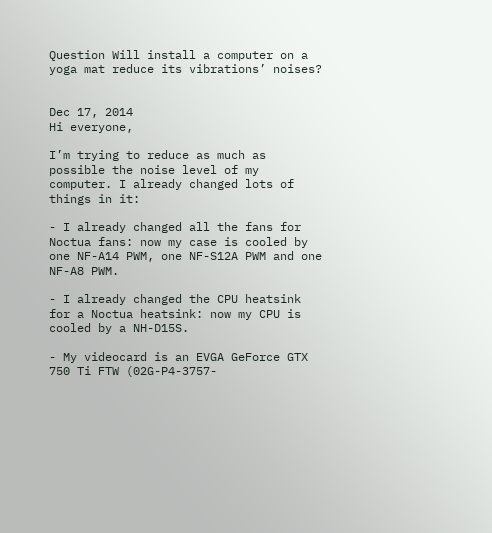Question Will install a computer on a yoga mat reduce its vibrations’ noises?


Dec 17, 2014
Hi everyone,

I’m trying to reduce as much as possible the noise level of my computer. I already changed lots of things in it:

- I already changed all the fans for Noctua fans: now my case is cooled by one NF-A14 PWM, one NF-S12A PWM and one NF-A8 PWM.

- I already changed the CPU heatsink for a Noctua heatsink: now my CPU is cooled by a NH-D15S.

- My videocard is an EVGA GeForce GTX 750 Ti FTW (02G-P4-3757-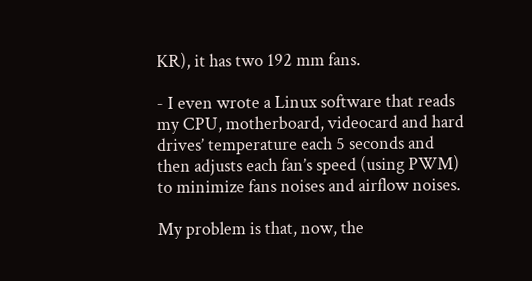KR), it has two 192 mm fans.

- I even wrote a Linux software that reads my CPU, motherboard, videocard and hard drives’ temperature each 5 seconds and then adjusts each fan’s speed (using PWM) to minimize fans noises and airflow noises.

My problem is that, now, the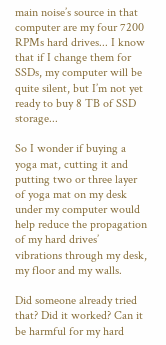main noise’s source in that computer are my four 7200 RPMs hard drives... I know that if I change them for SSDs, my computer will be quite silent, but I’m not yet ready to buy 8 TB of SSD storage...

So I wonder if buying a yoga mat, cutting it and putting two or three layer of yoga mat on my desk under my computer would help reduce the propagation of my hard drives’ vibrations through my desk, my floor and my walls.

Did someone already tried that? Did it worked? Can it be harmful for my hard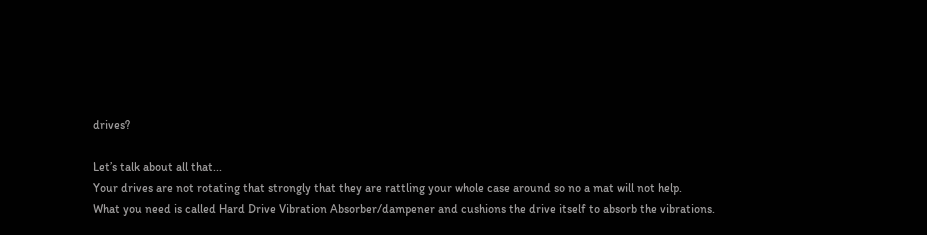drives?

Let’s talk about all that...
Your drives are not rotating that strongly that they are rattling your whole case around so no a mat will not help.
What you need is called Hard Drive Vibration Absorber/dampener and cushions the drive itself to absorb the vibrations.